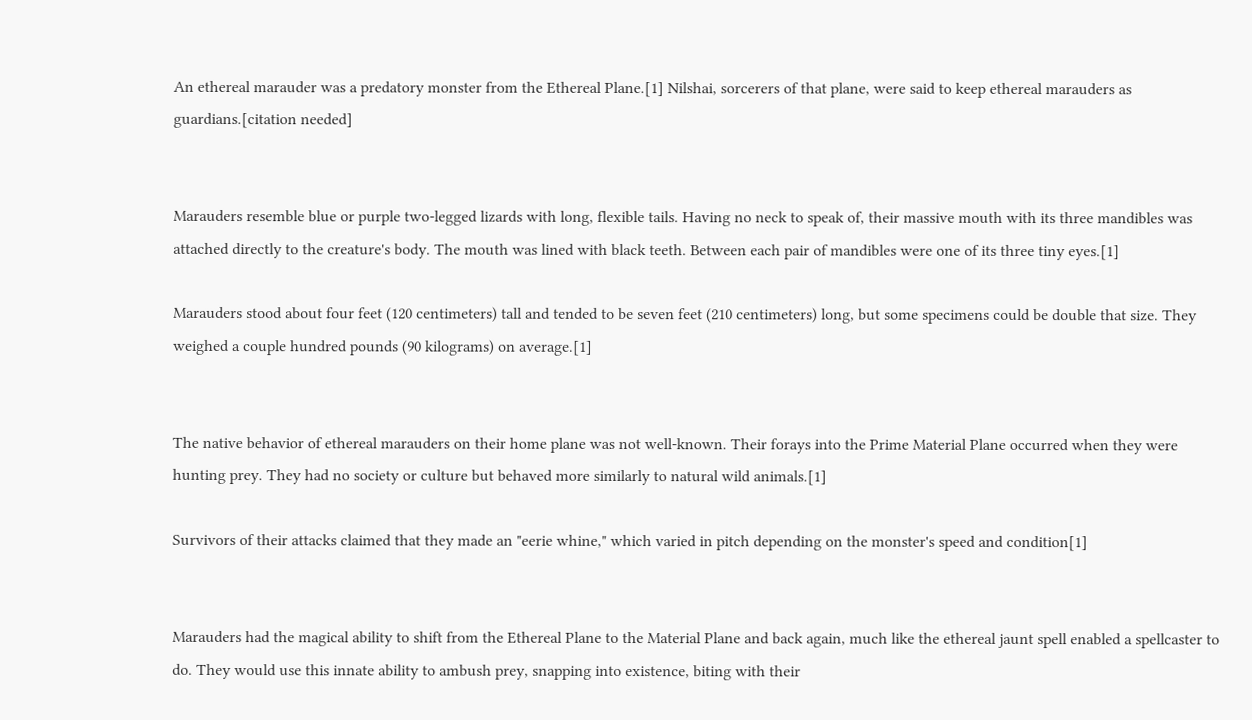An ethereal marauder was a predatory monster from the Ethereal Plane.[1] Nilshai, sorcerers of that plane, were said to keep ethereal marauders as guardians.[citation needed]


Marauders resemble blue or purple two-legged lizards with long, flexible tails. Having no neck to speak of, their massive mouth with its three mandibles was attached directly to the creature's body. The mouth was lined with black teeth. Between each pair of mandibles were one of its three tiny eyes.[1]

Marauders stood about four feet (120 centimeters) tall and tended to be seven feet (210 centimeters) long, but some specimens could be double that size. They weighed a couple hundred pounds (90 kilograms) on average.[1]


The native behavior of ethereal marauders on their home plane was not well-known. Their forays into the Prime Material Plane occurred when they were hunting prey. They had no society or culture but behaved more similarly to natural wild animals.[1]

Survivors of their attacks claimed that they made an "eerie whine," which varied in pitch depending on the monster's speed and condition[1]


Marauders had the magical ability to shift from the Ethereal Plane to the Material Plane and back again, much like the ethereal jaunt spell enabled a spellcaster to do. They would use this innate ability to ambush prey, snapping into existence, biting with their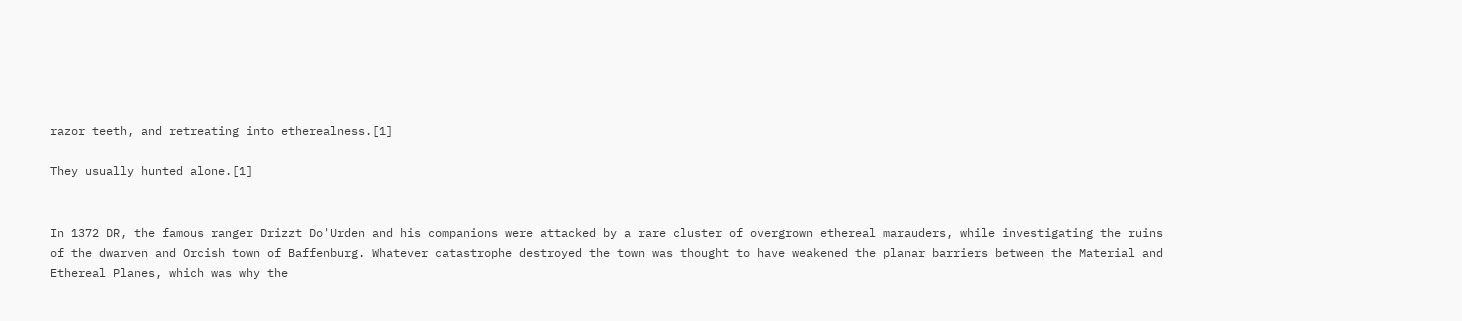razor teeth, and retreating into etherealness.[1]

They usually hunted alone.[1]


In 1372 DR, the famous ranger Drizzt Do'Urden and his companions were attacked by a rare cluster of overgrown ethereal marauders, while investigating the ruins of the dwarven and Orcish town of Baffenburg. Whatever catastrophe destroyed the town was thought to have weakened the planar barriers between the Material and Ethereal Planes, which was why the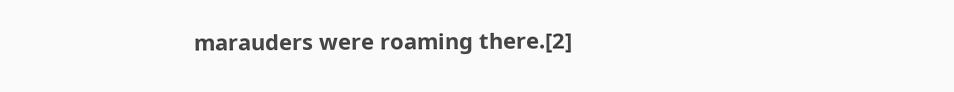marauders were roaming there.[2]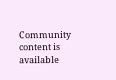Community content is available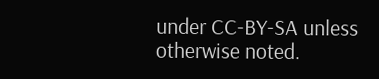under CC-BY-SA unless otherwise noted.